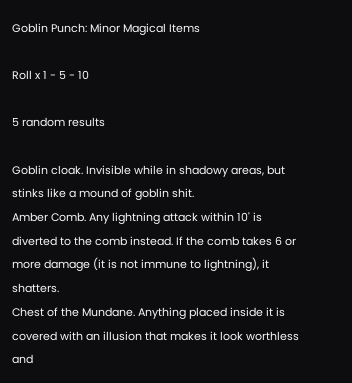Goblin Punch: Minor Magical Items

Roll x 1 - 5 - 10

5 random results

Goblin cloak. Invisible while in shadowy areas, but stinks like a mound of goblin shit.
Amber Comb. Any lightning attack within 10' is diverted to the comb instead. If the comb takes 6 or more damage (it is not immune to lightning), it shatters.
Chest of the Mundane. Anything placed inside it is covered with an illusion that makes it look worthless and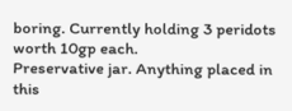boring. Currently holding 3 peridots worth 10gp each.
Preservative jar. Anything placed in this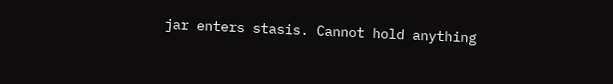jar enters stasis. Cannot hold anything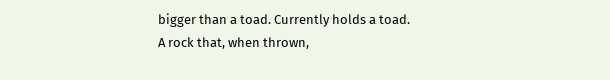bigger than a toad. Currently holds a toad.
A rock that, when thrown,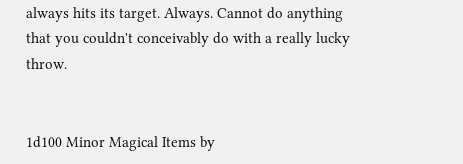always hits its target. Always. Cannot do anything that you couldn't conceivably do with a really lucky throw.


1d100 Minor Magical Items by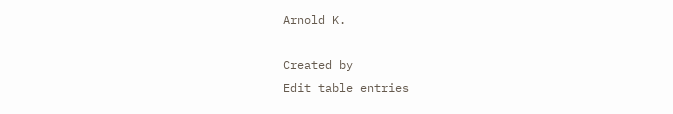Arnold K.

Created by
Edit table entries